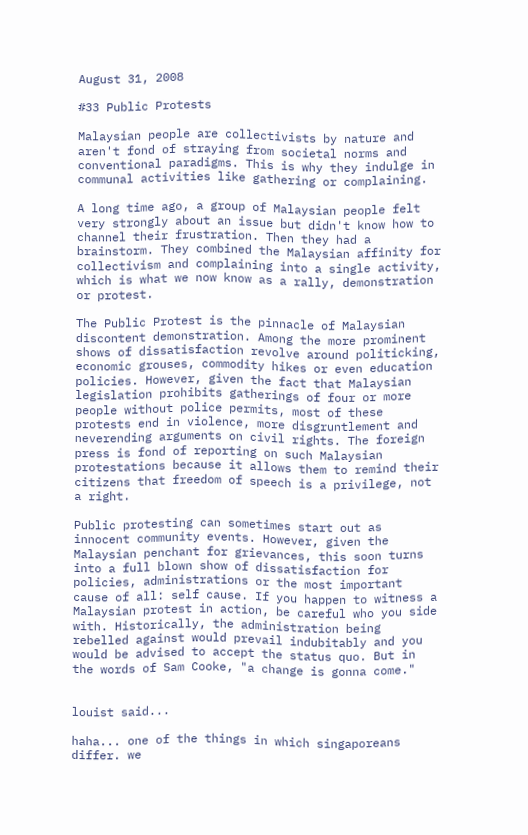August 31, 2008

#33 Public Protests

Malaysian people are collectivists by nature and aren't fond of straying from societal norms and conventional paradigms. This is why they indulge in communal activities like gathering or complaining.

A long time ago, a group of Malaysian people felt very strongly about an issue but didn't know how to channel their frustration. Then they had a brainstorm. They combined the Malaysian affinity for collectivism and complaining into a single activity, which is what we now know as a rally, demonstration or protest.

The Public Protest is the pinnacle of Malaysian discontent demonstration. Among the more prominent shows of dissatisfaction revolve around politicking, economic grouses, commodity hikes or even education policies. However, given the fact that Malaysian legislation prohibits gatherings of four or more people without police permits, most of these protests end in violence, more disgruntlement and neverending arguments on civil rights. The foreign press is fond of reporting on such Malaysian protestations because it allows them to remind their citizens that freedom of speech is a privilege, not a right.

Public protesting can sometimes start out as innocent community events. However, given the Malaysian penchant for grievances, this soon turns into a full blown show of dissatisfaction for policies, administrations or the most important cause of all: self cause. If you happen to witness a Malaysian protest in action, be careful who you side with. Historically, the administration being rebelled against would prevail indubitably and you would be advised to accept the status quo. But in the words of Sam Cooke, "a change is gonna come."


louist said...

haha... one of the things in which singaporeans differ. we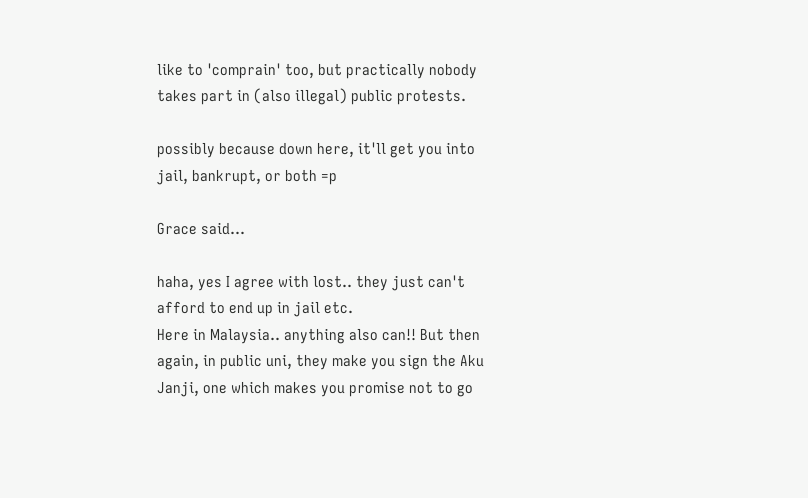like to 'comprain' too, but practically nobody takes part in (also illegal) public protests.

possibly because down here, it'll get you into jail, bankrupt, or both =p

Grace said...

haha, yes I agree with lost.. they just can't afford to end up in jail etc.
Here in Malaysia.. anything also can!! But then again, in public uni, they make you sign the Aku Janji, one which makes you promise not to go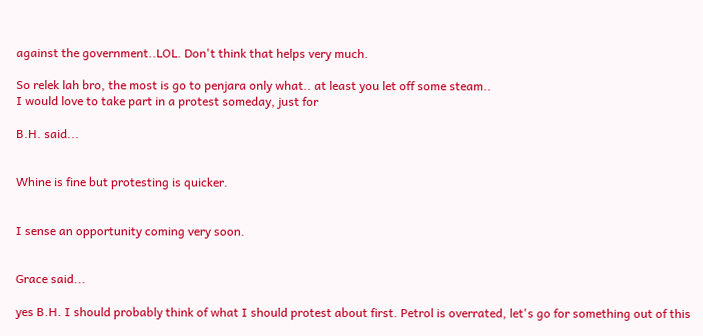against the government..LOL. Don't think that helps very much.

So relek lah bro, the most is go to penjara only what.. at least you let off some steam..
I would love to take part in a protest someday, just for

B.H. said...


Whine is fine but protesting is quicker.


I sense an opportunity coming very soon.


Grace said...

yes B.H. I should probably think of what I should protest about first. Petrol is overrated, let's go for something out of this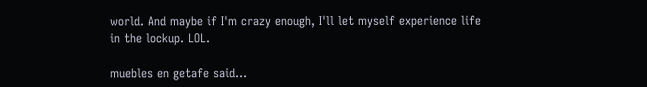world. And maybe if I'm crazy enough, I'll let myself experience life in the lockup. LOL.

muebles en getafe said...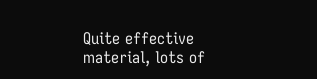Quite effective material, lots of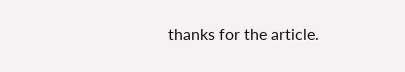thanks for the article.